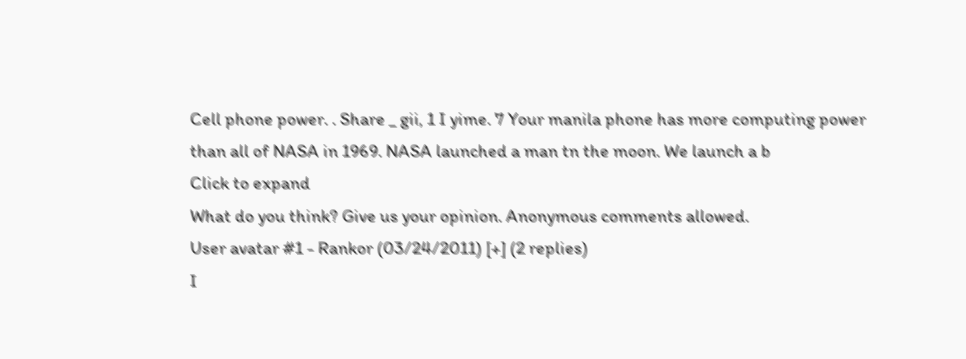Cell phone power. . Share _ gii, 1 I yime. 7 Your manila phone has more computing power than all of NASA in 1969. NASA launched a man tn the moon. We launch a b
Click to expand
What do you think? Give us your opinion. Anonymous comments allowed.
User avatar #1 - Rankor (03/24/2011) [+] (2 replies)
I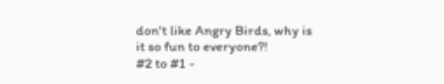don't like Angry Birds, why is it so fun to everyone?!
#2 to #1 -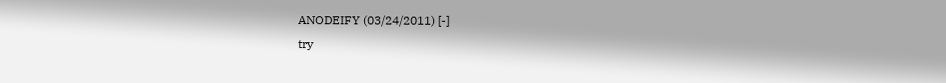ANODEIFY (03/24/2011) [-]
try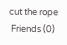cut the rope
 Friends (0)